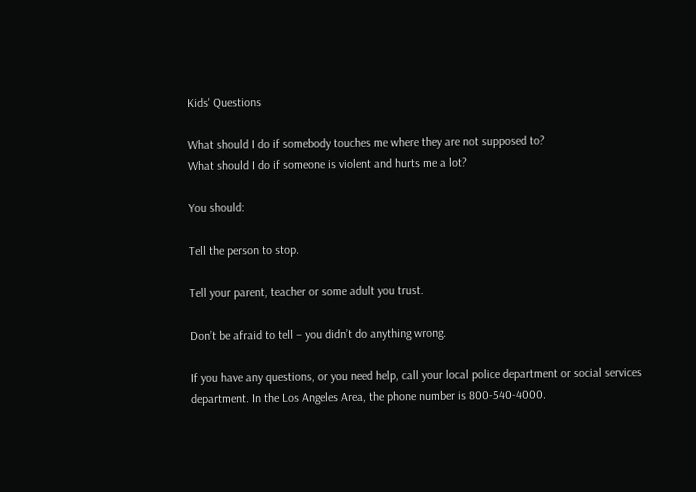Kids' Questions

What should I do if somebody touches me where they are not supposed to?
What should I do if someone is violent and hurts me a lot?

You should:

Tell the person to stop.

Tell your parent, teacher or some adult you trust.

Don’t be afraid to tell – you didn’t do anything wrong.

If you have any questions, or you need help, call your local police department or social services department. In the Los Angeles Area, the phone number is 800-540-4000.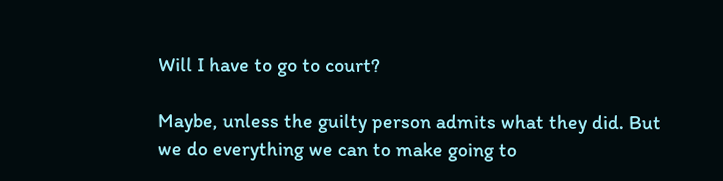Will I have to go to court?

Maybe, unless the guilty person admits what they did. But we do everything we can to make going to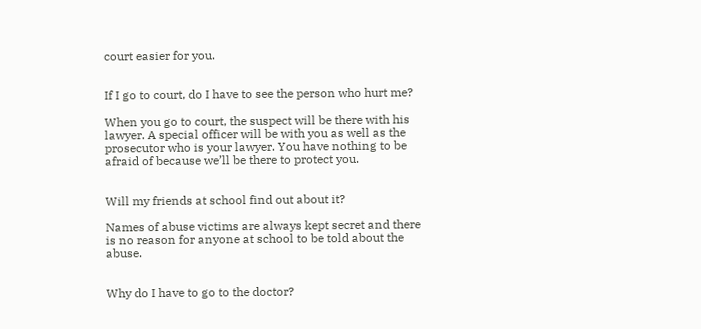court easier for you.


If I go to court, do I have to see the person who hurt me?

When you go to court, the suspect will be there with his lawyer. A special officer will be with you as well as the prosecutor who is your lawyer. You have nothing to be afraid of because we’ll be there to protect you.


Will my friends at school find out about it?

Names of abuse victims are always kept secret and there is no reason for anyone at school to be told about the abuse.


Why do I have to go to the doctor?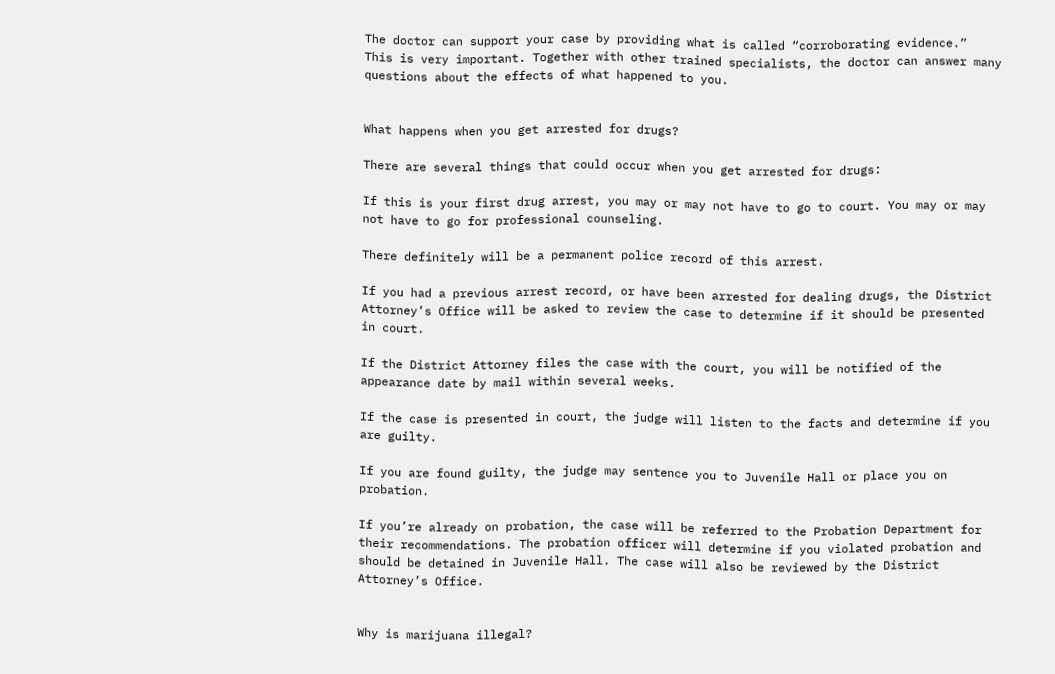The doctor can support your case by providing what is called “corroborating evidence.”
This is very important. Together with other trained specialists, the doctor can answer many questions about the effects of what happened to you.


What happens when you get arrested for drugs?

There are several things that could occur when you get arrested for drugs:

If this is your first drug arrest, you may or may not have to go to court. You may or may not have to go for professional counseling.

There definitely will be a permanent police record of this arrest.

If you had a previous arrest record, or have been arrested for dealing drugs, the District Attorney’s Office will be asked to review the case to determine if it should be presented in court.

If the District Attorney files the case with the court, you will be notified of the appearance date by mail within several weeks.

If the case is presented in court, the judge will listen to the facts and determine if you are guilty.

If you are found guilty, the judge may sentence you to Juvenile Hall or place you on probation.

If you’re already on probation, the case will be referred to the Probation Department for their recommendations. The probation officer will determine if you violated probation and should be detained in Juvenile Hall. The case will also be reviewed by the District Attorney’s Office.


Why is marijuana illegal?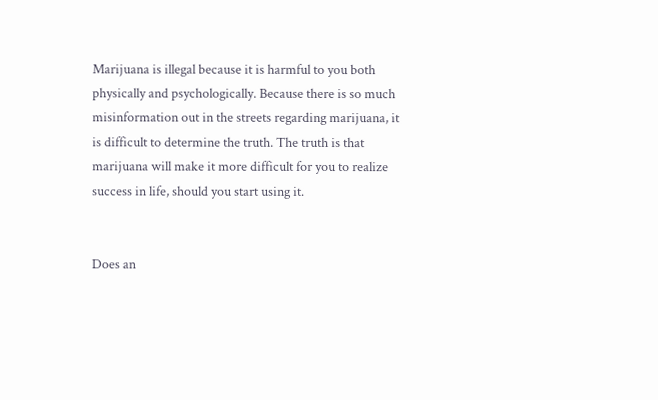Marijuana is illegal because it is harmful to you both physically and psychologically. Because there is so much misinformation out in the streets regarding marijuana, it is difficult to determine the truth. The truth is that marijuana will make it more difficult for you to realize success in life, should you start using it.


Does an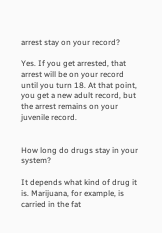arrest stay on your record?

Yes. If you get arrested, that arrest will be on your record until you turn 18. At that point, you get a new adult record, but the arrest remains on your juvenile record.


How long do drugs stay in your system?

It depends what kind of drug it is. Marijuana, for example, is carried in the fat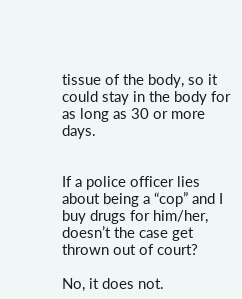tissue of the body, so it could stay in the body for as long as 30 or more days.


If a police officer lies about being a “cop” and I buy drugs for him/her, doesn’t the case get thrown out of court?

No, it does not.